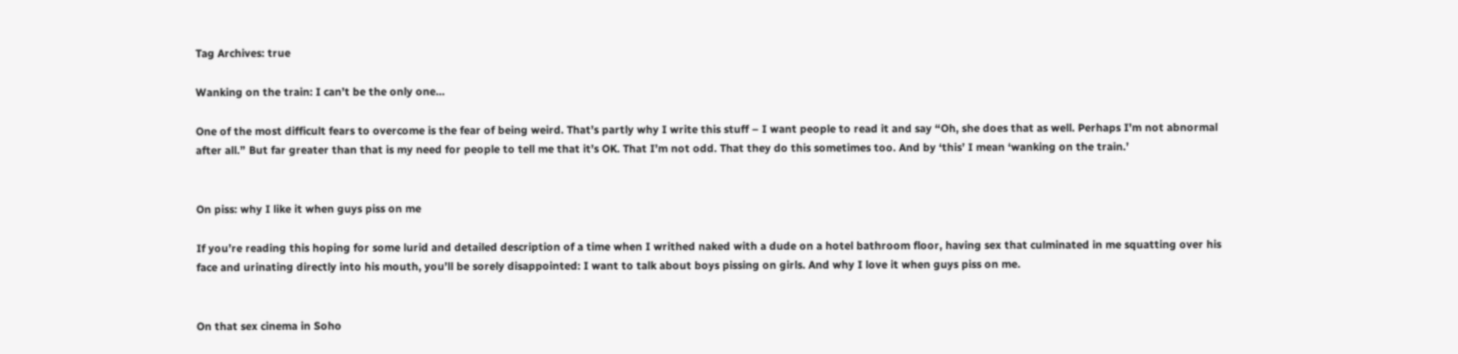Tag Archives: true

Wanking on the train: I can’t be the only one…

One of the most difficult fears to overcome is the fear of being weird. That’s partly why I write this stuff – I want people to read it and say “Oh, she does that as well. Perhaps I’m not abnormal after all.” But far greater than that is my need for people to tell me that it’s OK. That I’m not odd. That they do this sometimes too. And by ‘this’ I mean ‘wanking on the train.’


On piss: why I like it when guys piss on me

If you’re reading this hoping for some lurid and detailed description of a time when I writhed naked with a dude on a hotel bathroom floor, having sex that culminated in me squatting over his face and urinating directly into his mouth, you’ll be sorely disappointed: I want to talk about boys pissing on girls. And why I love it when guys piss on me.


On that sex cinema in Soho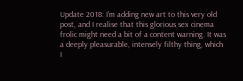Update 2018: I’m adding new art to this very old post, and I realise that this glorious sex cinema frolic might need a bit of a content warning. It was a deeply pleasurable, intensely filthy thing, which I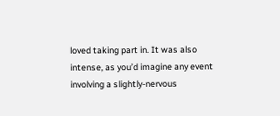loved taking part in. It was also intense, as you’d imagine any event involving a slightly-nervous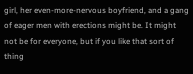girl, her even-more-nervous boyfriend, and a gang of eager men with erections might be. It might not be for everyone, but if you like that sort of thing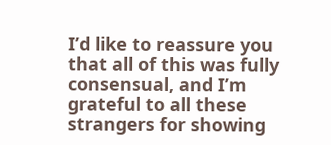I’d like to reassure you that all of this was fully consensual, and I’m grateful to all these strangers for showing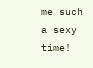me such a sexy time!